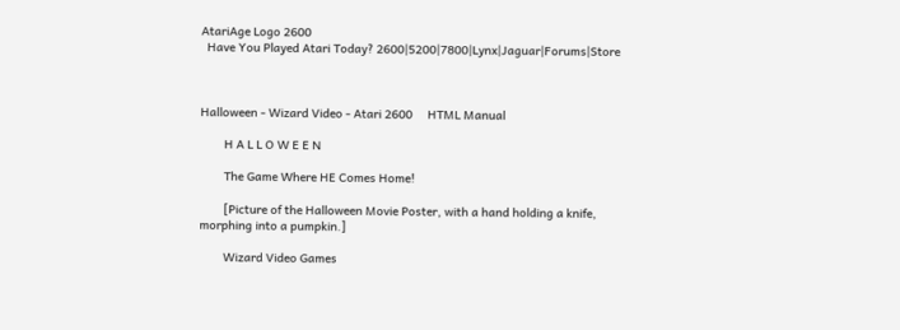AtariAge Logo 2600
  Have You Played Atari Today? 2600|5200|7800|Lynx|Jaguar|Forums|Store



Halloween - Wizard Video - Atari 2600     HTML Manual

        H A L L O W E E N

        The Game Where HE Comes Home!

        [Picture of the Halloween Movie Poster, with a hand holding a knife,
morphing into a pumpkin.]

        Wizard Video Games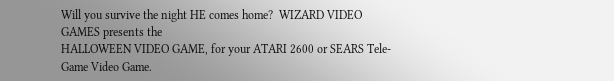Will you survive the night HE comes home?  WIZARD VIDEO GAMES presents the
HALLOWEEN VIDEO GAME, for your ATARI 2600 or SEARS Tele-Game Video Game.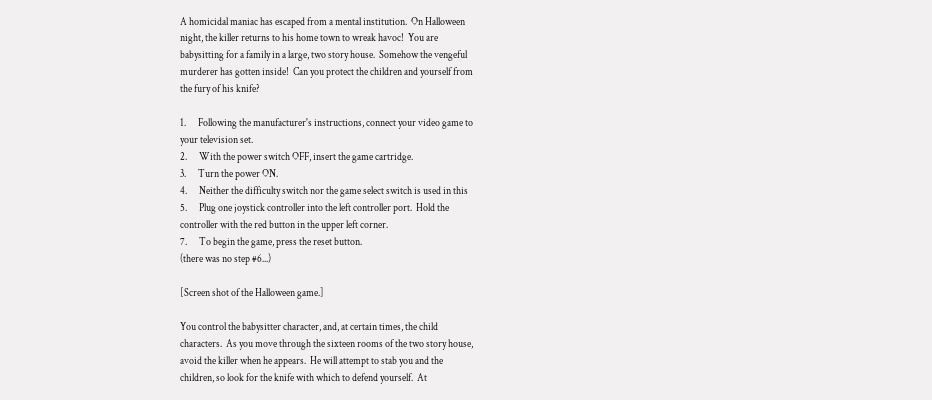A homicidal maniac has escaped from a mental institution.  On Halloween
night, the killer returns to his home town to wreak havoc!  You are
babysitting for a family in a large, two story house.  Somehow the vengeful
murderer has gotten inside!  Can you protect the children and yourself from
the fury of his knife?

1.      Following the manufacturer's instructions, connect your video game to
your television set.
2.      With the power switch OFF, insert the game cartridge.
3.      Turn the power ON.
4.      Neither the difficulty switch nor the game select switch is used in this
5.      Plug one joystick controller into the left controller port.  Hold the
controller with the red button in the upper left corner.
7.      To begin the game, press the reset button.
(there was no step #6...)

[Screen shot of the Halloween game.]

You control the babysitter character, and, at certain times, the child
characters.  As you move through the sixteen rooms of the two story house,
avoid the killer when he appears.  He will attempt to stab you and the
children, so look for the knife with which to defend yourself.  At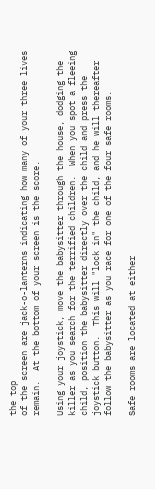the top
of the screen are jack-o-lanterns indicating how many of your three lives
remain.  At the bottom of your screen is the score.

Using your joystick, move the babysitter through the house, dodging the
killer as you search for the terrified children.  When you spot a fleeing
child, position the babysitter directly over the child and press the
joystick button.  This will "lock in" the child, and he will thereafter
follow the babysitter as you race for one of the four safe rooms.

Safe rooms are located at either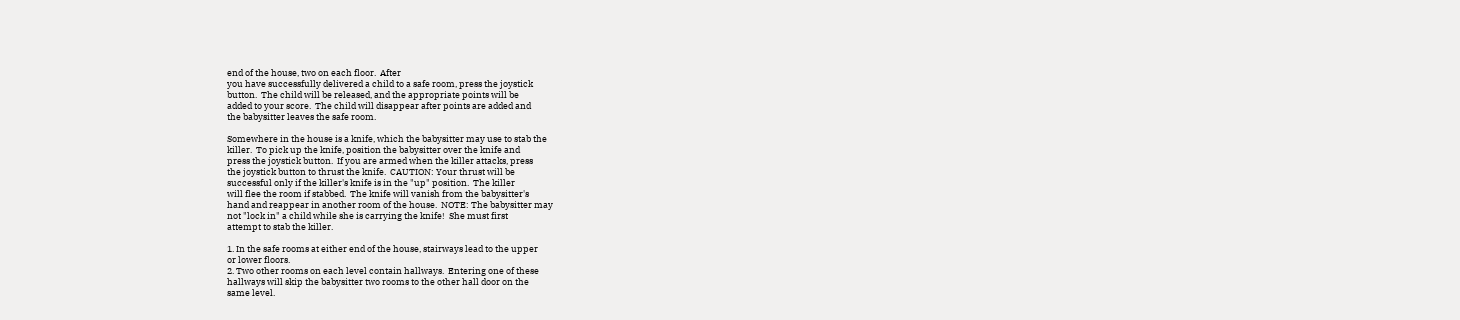end of the house, two on each floor.  After
you have successfully delivered a child to a safe room, press the joystick
button.  The child will be released, and the appropriate points will be
added to your score.  The child will disappear after points are added and
the babysitter leaves the safe room.

Somewhere in the house is a knife, which the babysitter may use to stab the
killer.  To pick up the knife, position the babysitter over the knife and
press the joystick button.  If you are armed when the killer attacks, press
the joystick button to thrust the knife.  CAUTION: Your thrust will be
successful only if the killer's knife is in the "up" position.  The killer
will flee the room if stabbed.  The knife will vanish from the babysitter's
hand and reappear in another room of the house.  NOTE: The babysitter may
not "lock in" a child while she is carrying the knife!  She must first
attempt to stab the killer.

1. In the safe rooms at either end of the house, stairways lead to the upper
or lower floors.
2. Two other rooms on each level contain hallways.  Entering one of these
hallways will skip the babysitter two rooms to the other hall door on the
same level.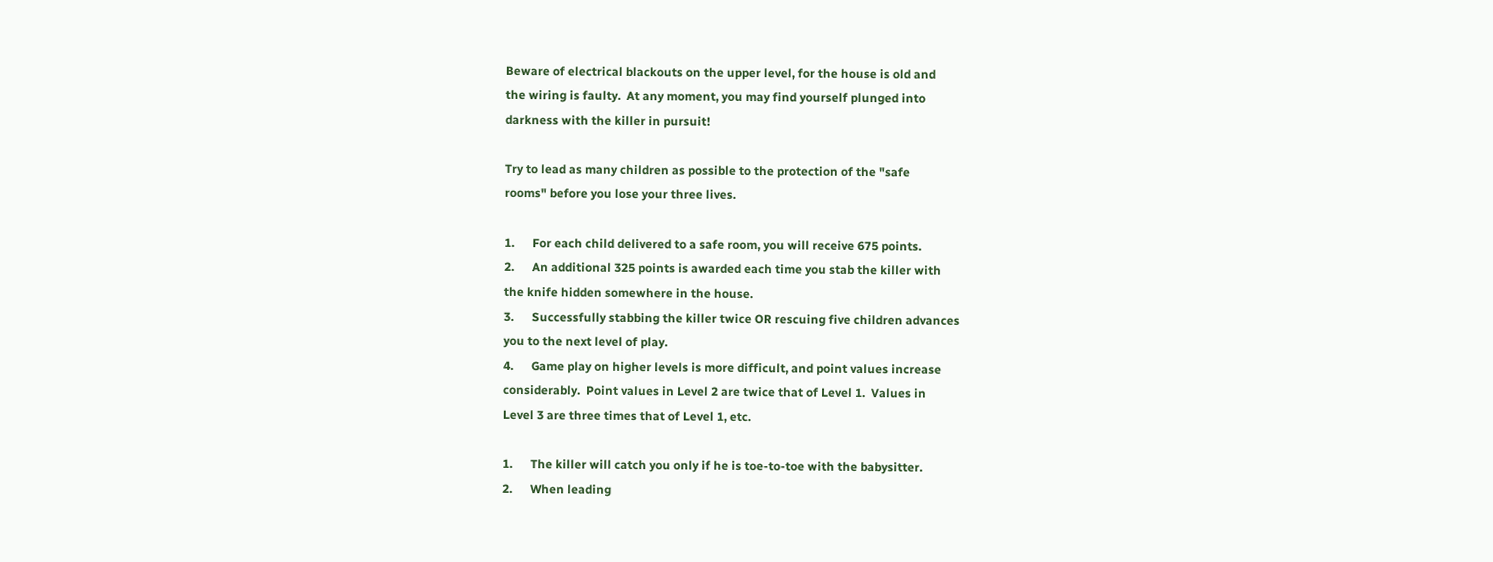Beware of electrical blackouts on the upper level, for the house is old and
the wiring is faulty.  At any moment, you may find yourself plunged into
darkness with the killer in pursuit!

Try to lead as many children as possible to the protection of the "safe
rooms" before you lose your three lives.

1.      For each child delivered to a safe room, you will receive 675 points.
2.      An additional 325 points is awarded each time you stab the killer with
the knife hidden somewhere in the house.
3.      Successfully stabbing the killer twice OR rescuing five children advances
you to the next level of play.
4.      Game play on higher levels is more difficult, and point values increase
considerably.  Point values in Level 2 are twice that of Level 1.  Values in
Level 3 are three times that of Level 1, etc.

1.      The killer will catch you only if he is toe-to-toe with the babysitter.
2.      When leading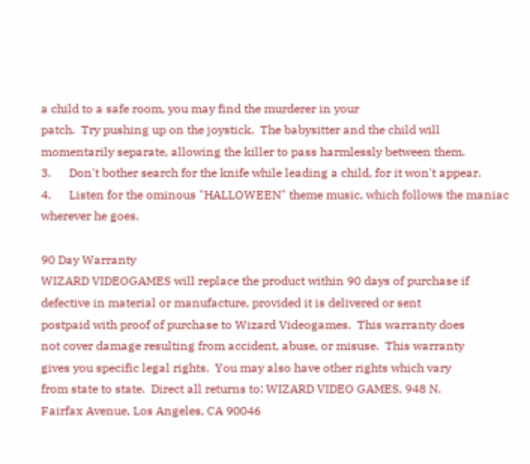a child to a safe room, you may find the murderer in your
patch.  Try pushing up on the joystick.  The babysitter and the child will
momentarily separate, allowing the killer to pass harmlessly between them.
3.      Don't bother search for the knife while leading a child, for it won't appear.
4.      Listen for the ominous "HALLOWEEN" theme music, which follows the maniac
wherever he goes.

90 Day Warranty
WIZARD VIDEOGAMES will replace the product within 90 days of purchase if
defective in material or manufacture, provided it is delivered or sent
postpaid with proof of purchase to Wizard Videogames.  This warranty does
not cover damage resulting from accident, abuse, or misuse.  This warranty
gives you specific legal rights.  You may also have other rights which vary
from state to state.  Direct all returns to: WIZARD VIDEO GAMES, 948 N.
Fairfax Avenue, Los Angeles, CA 90046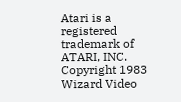Atari is a registered trademark of ATARI, INC.
Copyright 1983 Wizard Video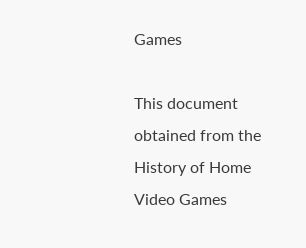Games

This document obtained from the History of Home Video Games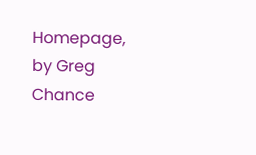Homepage, by Greg Chance